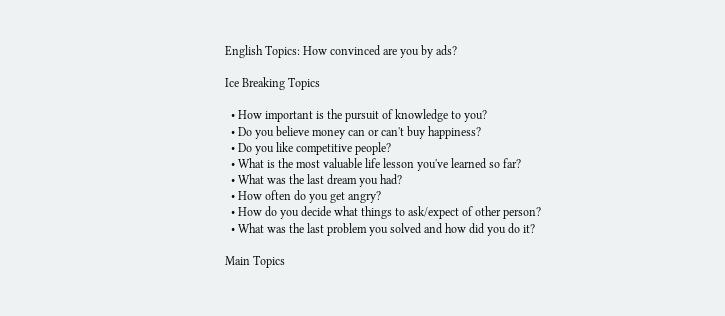English Topics: How convinced are you by ads?

Ice Breaking Topics

  • How important is the pursuit of knowledge to you?
  • Do you believe money can or can't buy happiness?
  • Do you like competitive people?
  • What is the most valuable life lesson you've learned so far?
  • What was the last dream you had?
  • How often do you get angry?
  • How do you decide what things to ask/expect of other person?
  • What was the last problem you solved and how did you do it?

Main Topics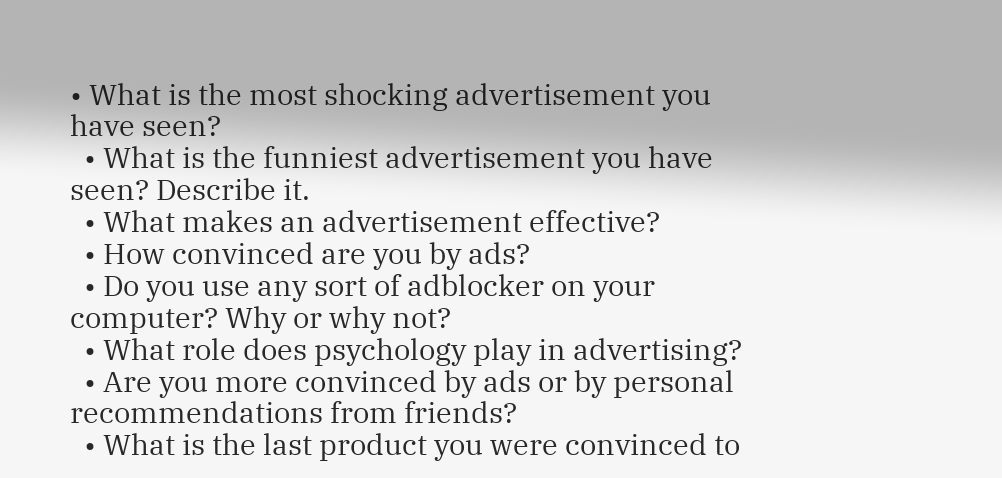• What is the most shocking advertisement you have seen?
  • What is the funniest advertisement you have seen? Describe it.
  • What makes an advertisement effective?
  • How convinced are you by ads?
  • Do you use any sort of adblocker on your computer? Why or why not?
  • What role does psychology play in advertising?
  • Are you more convinced by ads or by personal recommendations from friends?
  • What is the last product you were convinced to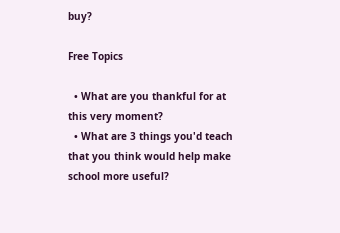buy?

Free Topics

  • What are you thankful for at this very moment?
  • What are 3 things you'd teach that you think would help make school more useful?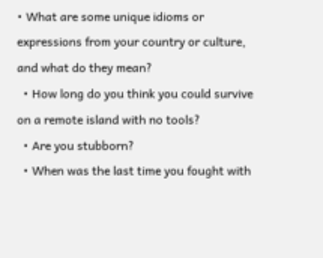• What are some unique idioms or expressions from your country or culture, and what do they mean?
  • How long do you think you could survive on a remote island with no tools?
  • Are you stubborn?
  • When was the last time you fought with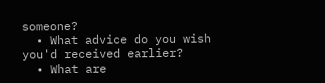someone?
  • What advice do you wish you'd received earlier?
  • What are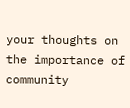your thoughts on the importance of community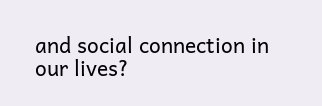and social connection in our lives?